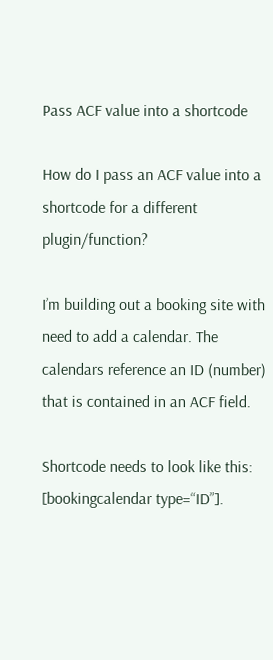Pass ACF value into a shortcode

How do I pass an ACF value into a shortcode for a different plugin/function?

I’m building out a booking site with need to add a calendar. The calendars reference an ID (number) that is contained in an ACF field.

Shortcode needs to look like this: [bookingcalendar type=“ID”].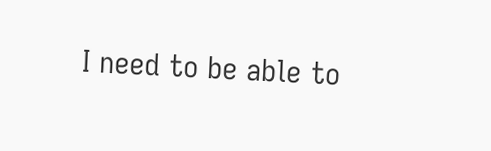I need to be able to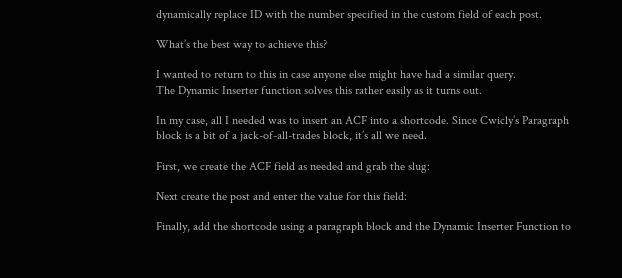dynamically replace ID with the number specified in the custom field of each post.

What’s the best way to achieve this?

I wanted to return to this in case anyone else might have had a similar query.
The Dynamic Inserter function solves this rather easily as it turns out.

In my case, all I needed was to insert an ACF into a shortcode. Since Cwicly’s Paragraph block is a bit of a jack-of-all-trades block, it’s all we need.

First, we create the ACF field as needed and grab the slug:

Next create the post and enter the value for this field:

Finally, add the shortcode using a paragraph block and the Dynamic Inserter Function to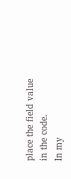place the field value in the code.
In my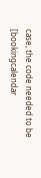case, the code needed to be [bookingcalendar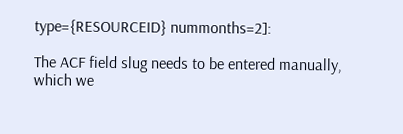type={RESOURCEID} nummonths=2]:

The ACF field slug needs to be entered manually, which we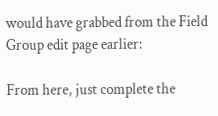would have grabbed from the Field Group edit page earlier:

From here, just complete the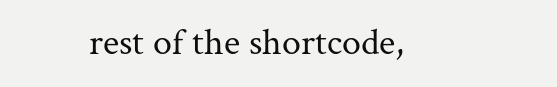rest of the shortcode,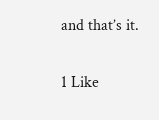and that’s it.

1 Like